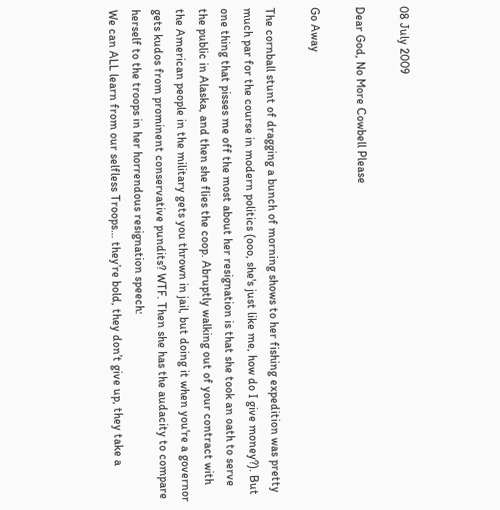08 July 2009

Dear God, No More Cowbell Please

Go Away

The cornball stunt of dragging a bunch of morning shows to her fishing expedition was pretty much par for the course in modern politics (ooo, she's just like me, how do I give money?). But one thing that pisses me off the most about her resignation is that she took an oath to serve the public in Alaska, and then she flies the coop. Abruptly walking out of your contract with the American people in the military gets you thrown in jail, but doing it when you're a governor gets kudos from prominent conservative pundits? WTF. Then she has the audacity to compare herself to the troops in her horrendous resignation speech:
We can ALL learn from our selfless Troops… they’re bold, they don’t give up, they take a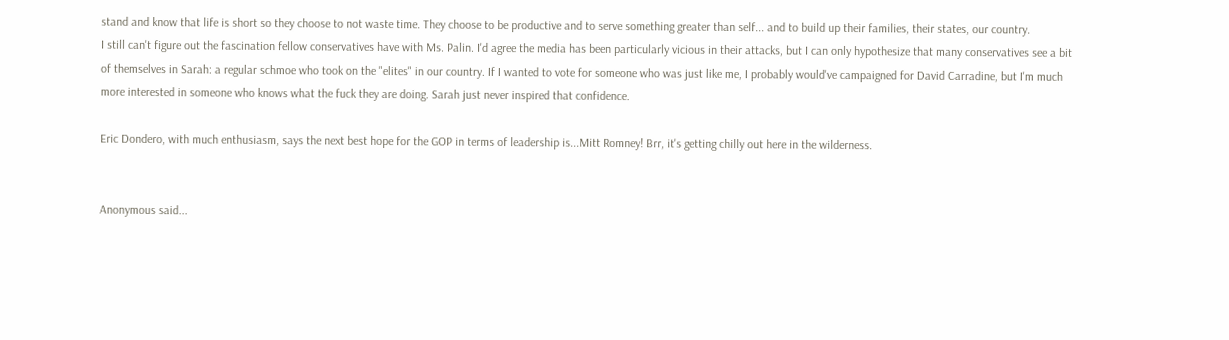stand and know that life is short so they choose to not waste time. They choose to be productive and to serve something greater than self... and to build up their families, their states, our country.
I still can't figure out the fascination fellow conservatives have with Ms. Palin. I'd agree the media has been particularly vicious in their attacks, but I can only hypothesize that many conservatives see a bit of themselves in Sarah: a regular schmoe who took on the "elites" in our country. If I wanted to vote for someone who was just like me, I probably would've campaigned for David Carradine, but I'm much more interested in someone who knows what the fuck they are doing. Sarah just never inspired that confidence.

Eric Dondero, with much enthusiasm, says the next best hope for the GOP in terms of leadership is...Mitt Romney! Brr, it's getting chilly out here in the wilderness.


Anonymous said...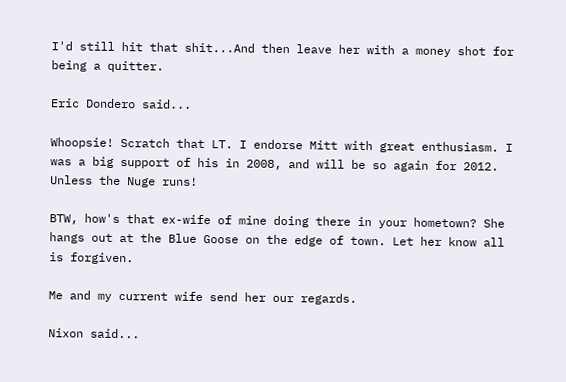I'd still hit that shit...And then leave her with a money shot for being a quitter.

Eric Dondero said...

Whoopsie! Scratch that LT. I endorse Mitt with great enthusiasm. I was a big support of his in 2008, and will be so again for 2012. Unless the Nuge runs!

BTW, how's that ex-wife of mine doing there in your hometown? She hangs out at the Blue Goose on the edge of town. Let her know all is forgiven.

Me and my current wife send her our regards.

Nixon said...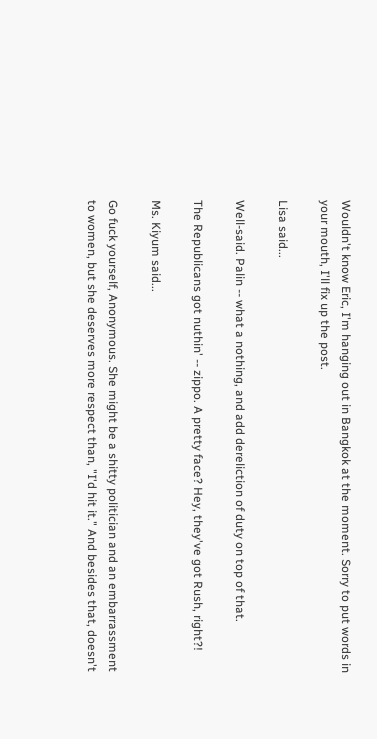Wouldn't know Eric, I'm hanging out in Bangkok at the moment. Sorry to put words in your mouth, I'll fix up the post.

Lisa said...

Well-said. Palin -- what a nothing, and add dereliction of duty on top of that.

The Republicans got nuthin' -- zippo. A pretty face? Hey, they've got Rush, right?!

Ms. Kiyum said...

Go fuck yourself, Anonymous. She might be a shitty politician and an embarrassment to women, but she deserves more respect than, "I'd hit it." And besides that, doesn't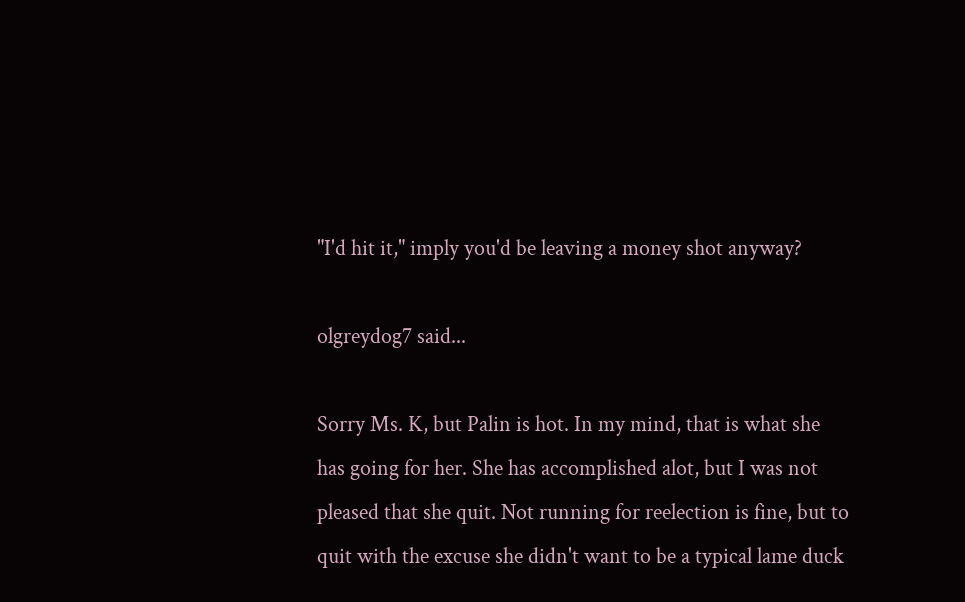"I'd hit it," imply you'd be leaving a money shot anyway?

olgreydog7 said...

Sorry Ms. K, but Palin is hot. In my mind, that is what she has going for her. She has accomplished alot, but I was not pleased that she quit. Not running for reelection is fine, but to quit with the excuse she didn't want to be a typical lame duck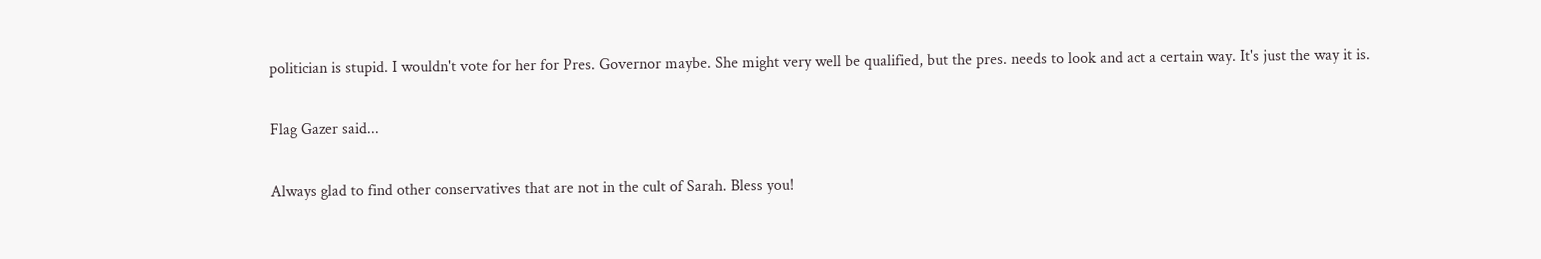politician is stupid. I wouldn't vote for her for Pres. Governor maybe. She might very well be qualified, but the pres. needs to look and act a certain way. It's just the way it is.

Flag Gazer said...

Always glad to find other conservatives that are not in the cult of Sarah. Bless you!